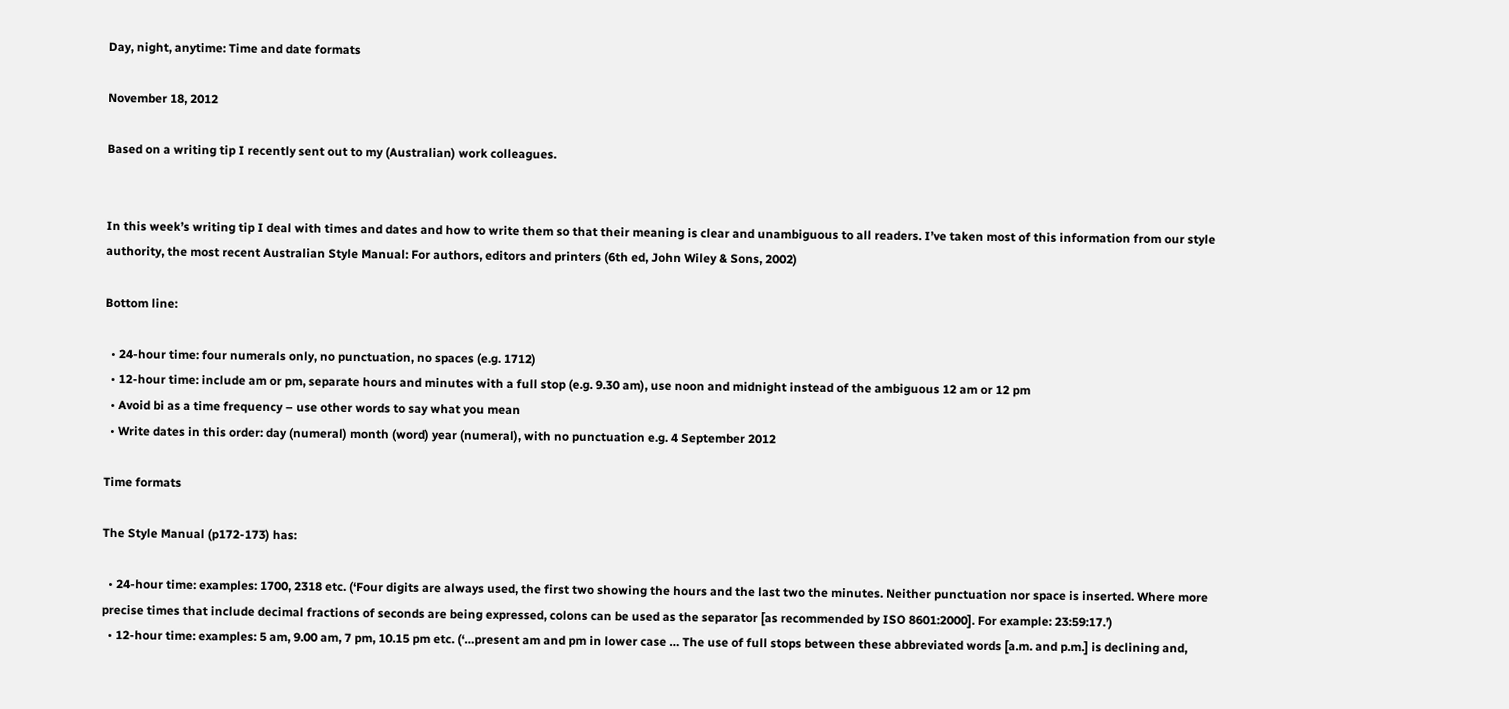Day, night, anytime: Time and date formats

November 18, 2012

Based on a writing tip I recently sent out to my (Australian) work colleagues.


In this week’s writing tip I deal with times and dates and how to write them so that their meaning is clear and unambiguous to all readers. I’ve taken most of this information from our style authority, the most recent Australian Style Manual: For authors, editors and printers (6th ed, John Wiley & Sons, 2002)

Bottom line:

  • 24-hour time: four numerals only, no punctuation, no spaces (e.g. 1712)
  • 12-hour time: include am or pm, separate hours and minutes with a full stop (e.g. 9.30 am), use noon and midnight instead of the ambiguous 12 am or 12 pm
  • Avoid bi as a time frequency – use other words to say what you mean
  • Write dates in this order: day (numeral) month (word) year (numeral), with no punctuation e.g. 4 September 2012

Time formats

The Style Manual (p172-173) has:

  • 24-hour time: examples: 1700, 2318 etc. (‘Four digits are always used, the first two showing the hours and the last two the minutes. Neither punctuation nor space is inserted. Where more precise times that include decimal fractions of seconds are being expressed, colons can be used as the separator [as recommended by ISO 8601:2000]. For example: 23:59:17.’)
  • 12-hour time: examples: 5 am, 9.00 am, 7 pm, 10.15 pm etc. (‘…present am and pm in lower case … The use of full stops between these abbreviated words [a.m. and p.m.] is declining and,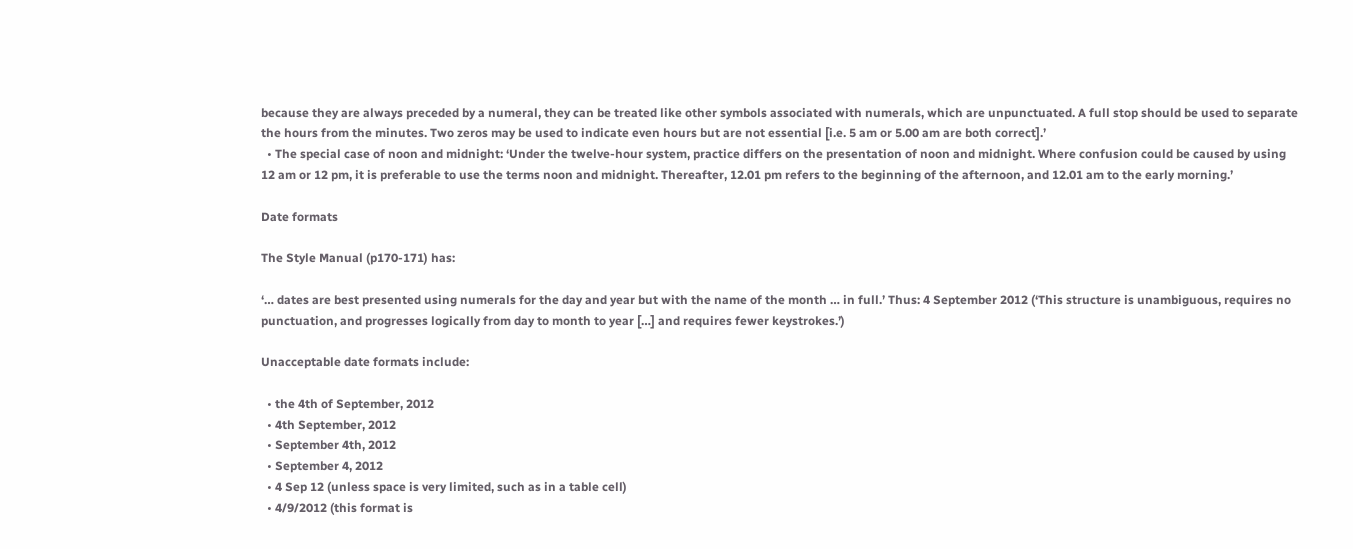because they are always preceded by a numeral, they can be treated like other symbols associated with numerals, which are unpunctuated. A full stop should be used to separate the hours from the minutes. Two zeros may be used to indicate even hours but are not essential [i.e. 5 am or 5.00 am are both correct].’
  • The special case of noon and midnight: ‘Under the twelve-hour system, practice differs on the presentation of noon and midnight. Where confusion could be caused by using 12 am or 12 pm, it is preferable to use the terms noon and midnight. Thereafter, 12.01 pm refers to the beginning of the afternoon, and 12.01 am to the early morning.’

Date formats

The Style Manual (p170-171) has:

‘… dates are best presented using numerals for the day and year but with the name of the month … in full.’ Thus: 4 September 2012 (‘This structure is unambiguous, requires no punctuation, and progresses logically from day to month to year […] and requires fewer keystrokes.’)

Unacceptable date formats include:

  • the 4th of September, 2012
  • 4th September, 2012
  • September 4th, 2012
  • September 4, 2012
  • 4 Sep 12 (unless space is very limited, such as in a table cell)
  • 4/9/2012 (this format is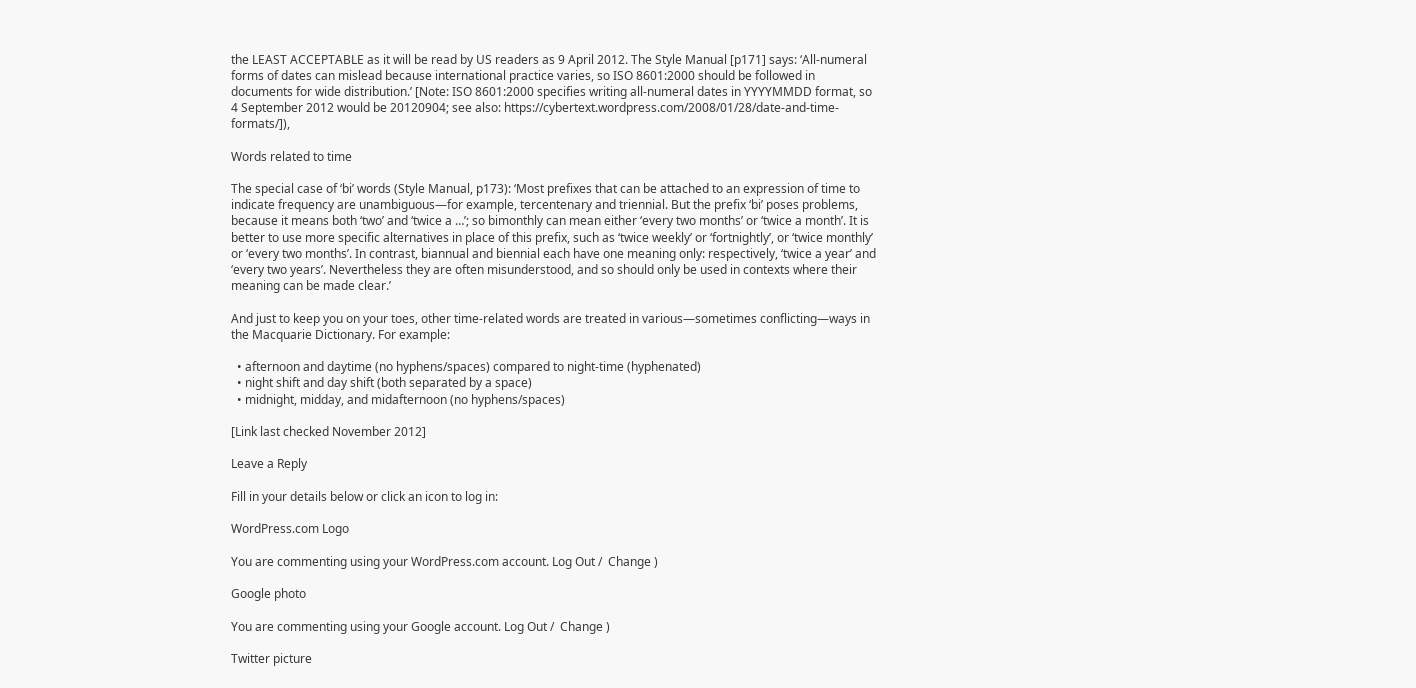the LEAST ACCEPTABLE as it will be read by US readers as 9 April 2012. The Style Manual [p171] says: ‘All-numeral forms of dates can mislead because international practice varies, so ISO 8601:2000 should be followed in documents for wide distribution.’ [Note: ISO 8601:2000 specifies writing all-numeral dates in YYYYMMDD format, so 4 September 2012 would be 20120904; see also: https://cybertext.wordpress.com/2008/01/28/date-and-time-formats/]),

Words related to time

The special case of ‘bi’ words (Style Manual, p173): ‘Most prefixes that can be attached to an expression of time to indicate frequency are unambiguous—for example, tercentenary and triennial. But the prefix ‘bi’ poses problems, because it means both ‘two’ and ‘twice a …’; so bimonthly can mean either ‘every two months’ or ‘twice a month’. It is better to use more specific alternatives in place of this prefix, such as ‘twice weekly’ or ‘fortnightly’, or ‘twice monthly’ or ‘every two months’. In contrast, biannual and biennial each have one meaning only: respectively, ‘twice a year’ and ‘every two years’. Nevertheless they are often misunderstood, and so should only be used in contexts where their meaning can be made clear.’

And just to keep you on your toes, other time-related words are treated in various—sometimes conflicting—ways in the Macquarie Dictionary. For example:

  • afternoon and daytime (no hyphens/spaces) compared to night-time (hyphenated)
  • night shift and day shift (both separated by a space)
  • midnight, midday, and midafternoon (no hyphens/spaces)

[Link last checked November 2012]

Leave a Reply

Fill in your details below or click an icon to log in:

WordPress.com Logo

You are commenting using your WordPress.com account. Log Out /  Change )

Google photo

You are commenting using your Google account. Log Out /  Change )

Twitter picture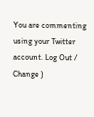You are commenting using your Twitter account. Log Out /  Change )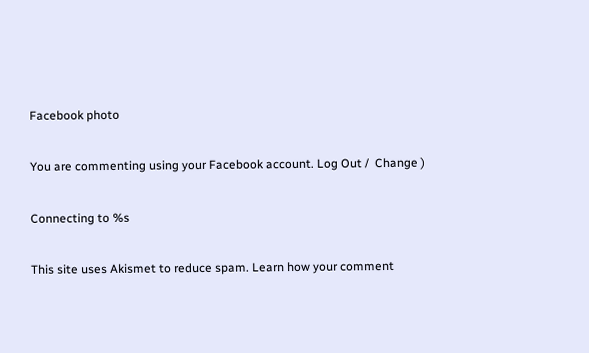Facebook photo

You are commenting using your Facebook account. Log Out /  Change )

Connecting to %s

This site uses Akismet to reduce spam. Learn how your comment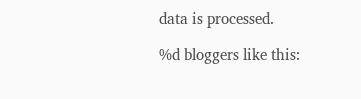data is processed.

%d bloggers like this: